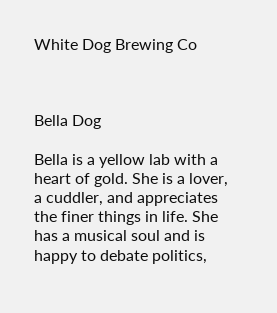White Dog Brewing Co



Bella Dog

Bella is a yellow lab with a heart of gold. She is a lover, a cuddler, and appreciates the finer things in life. She has a musical soul and is happy to debate politics,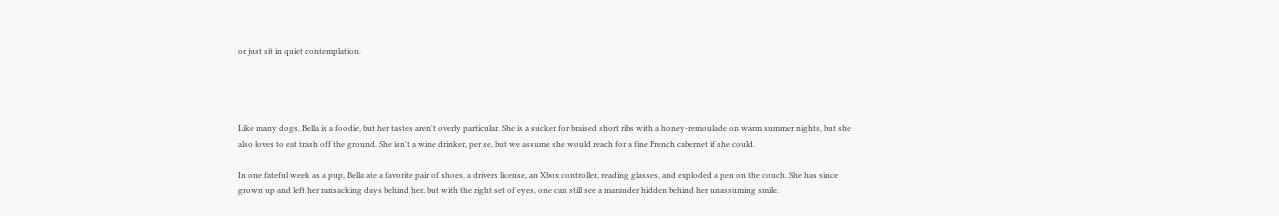or just sit in quiet contemplation.




Like many dogs, Bella is a foodie, but her tastes aren't overly particular. She is a sucker for braised short ribs with a honey-remoulade on warm summer nights, but she also loves to eat trash off the ground. She isn't a wine drinker, per se, but we assume she would reach for a fine French cabernet if she could.

In one fateful week as a pup, Bella ate a favorite pair of shoes, a drivers license, an Xbox controller, reading glasses, and exploded a pen on the couch. She has since grown up and left her ransacking days behind her, but with the right set of eyes, one can still see a marauder hidden behind her unassuming smile.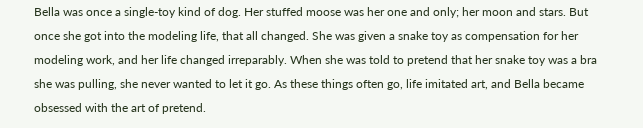Bella was once a single-toy kind of dog. Her stuffed moose was her one and only; her moon and stars. But once she got into the modeling life, that all changed. She was given a snake toy as compensation for her modeling work, and her life changed irreparably. When she was told to pretend that her snake toy was a bra she was pulling, she never wanted to let it go. As these things often go, life imitated art, and Bella became obsessed with the art of pretend.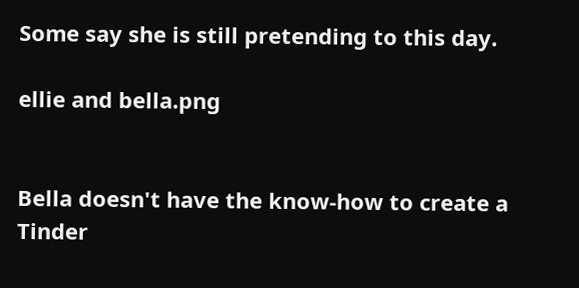Some say she is still pretending to this day.

ellie and bella.png


Bella doesn't have the know-how to create a Tinder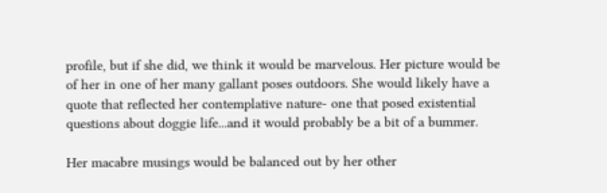profile, but if she did, we think it would be marvelous. Her picture would be of her in one of her many gallant poses outdoors. She would likely have a quote that reflected her contemplative nature- one that posed existential questions about doggie life...and it would probably be a bit of a bummer.

Her macabre musings would be balanced out by her other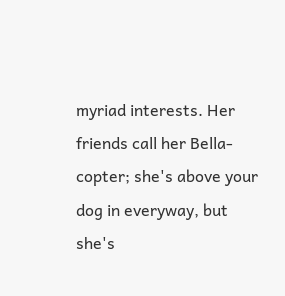myriad interests. Her friends call her Bella-copter; she's above your dog in everyway, but she's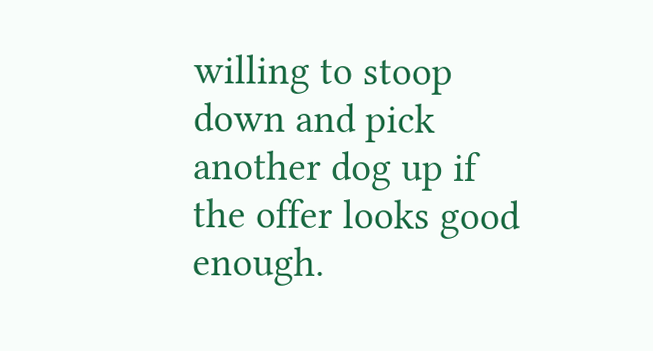willing to stoop down and pick another dog up if the offer looks good enough.